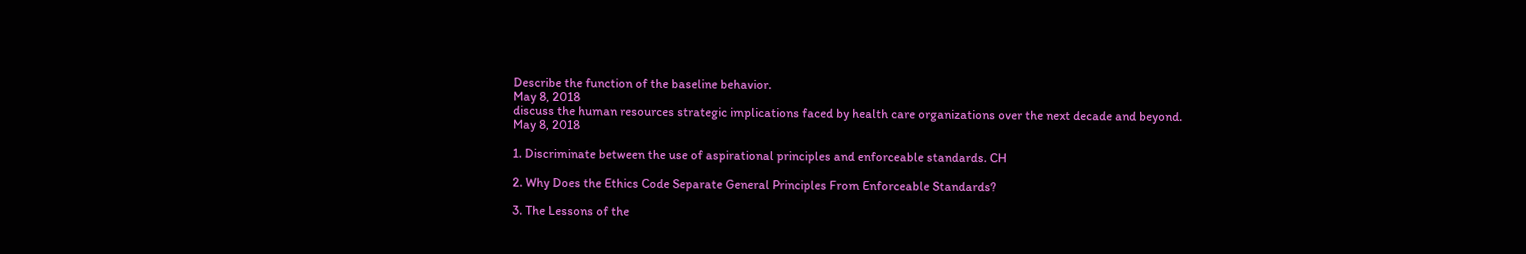Describe the function of the baseline behavior.
May 8, 2018
discuss the human resources strategic implications faced by health care organizations over the next decade and beyond.
May 8, 2018

1. Discriminate between the use of aspirational principles and enforceable standards. CH

2. Why Does the Ethics Code Separate General Principles From Enforceable Standards?

3. The Lessons of the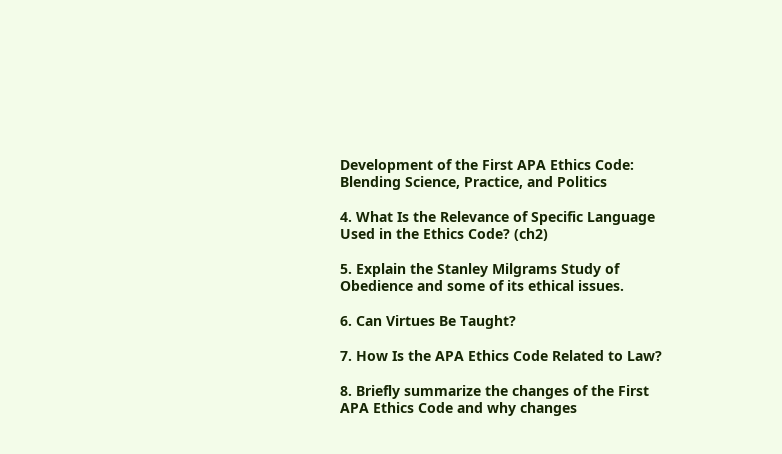Development of the First APA Ethics Code: Blending Science, Practice, and Politics

4. What Is the Relevance of Specific Language Used in the Ethics Code? (ch2)

5. Explain the Stanley Milgrams Study of Obedience and some of its ethical issues.

6. Can Virtues Be Taught?

7. How Is the APA Ethics Code Related to Law?

8. Briefly summarize the changes of the First APA Ethics Code and why changes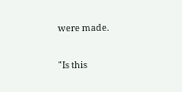were made.


"Is this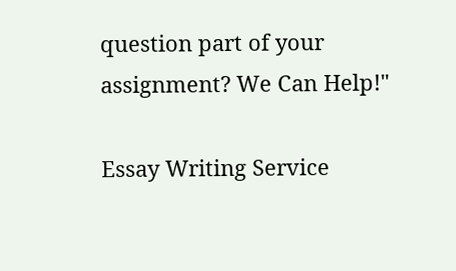question part of your assignment? We Can Help!"

Essay Writing Service